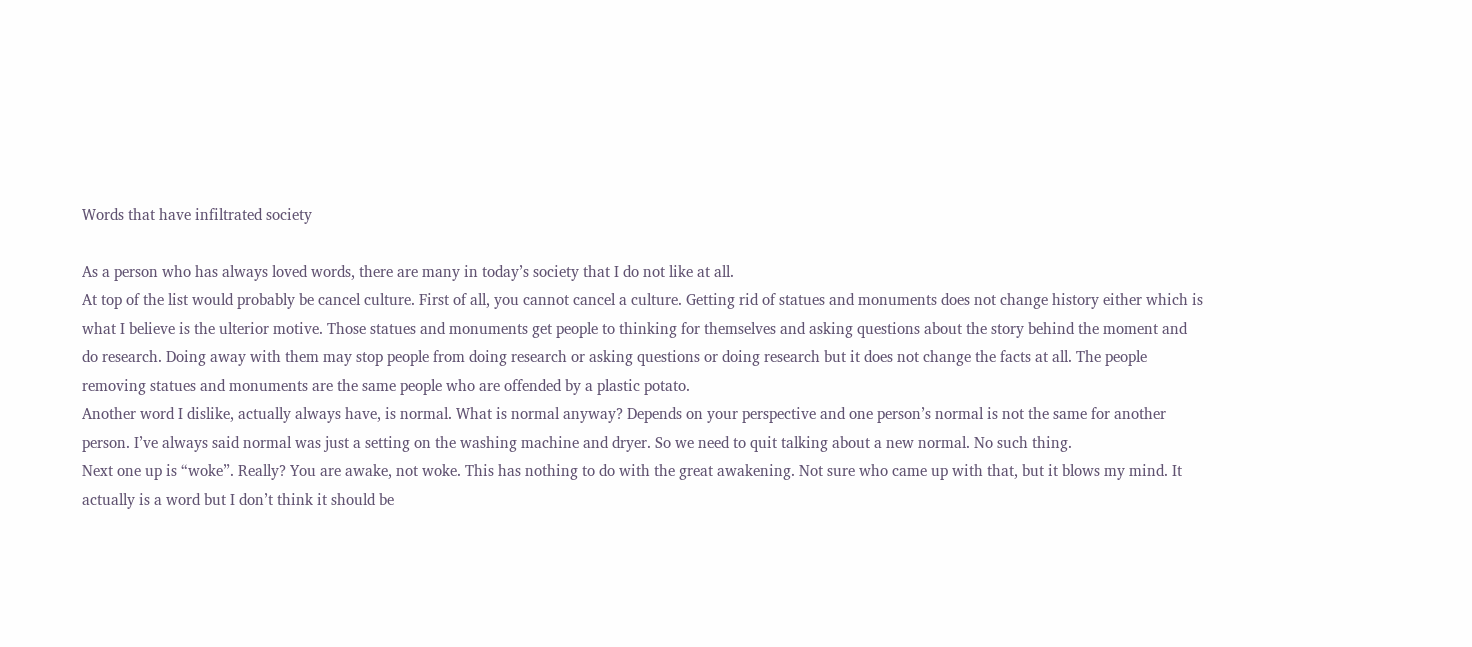Words that have infiltrated society

As a person who has always loved words, there are many in today’s society that I do not like at all.
At top of the list would probably be cancel culture. First of all, you cannot cancel a culture. Getting rid of statues and monuments does not change history either which is what I believe is the ulterior motive. Those statues and monuments get people to thinking for themselves and asking questions about the story behind the moment and do research. Doing away with them may stop people from doing research or asking questions or doing research but it does not change the facts at all. The people removing statues and monuments are the same people who are offended by a plastic potato.
Another word I dislike, actually always have, is normal. What is normal anyway? Depends on your perspective and one person’s normal is not the same for another person. I’ve always said normal was just a setting on the washing machine and dryer. So we need to quit talking about a new normal. No such thing.
Next one up is “woke”. Really? You are awake, not woke. This has nothing to do with the great awakening. Not sure who came up with that, but it blows my mind. It actually is a word but I don’t think it should be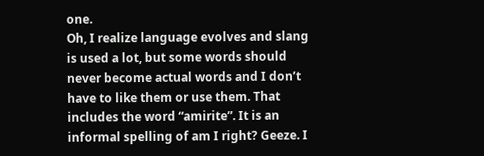one.
Oh, I realize language evolves and slang is used a lot, but some words should never become actual words and I don’t have to like them or use them. That includes the word “amirite”. It is an informal spelling of am I right? Geeze. I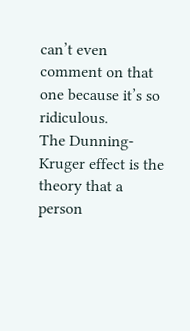can’t even comment on that one because it’s so ridiculous.
The Dunning-Kruger effect is the theory that a person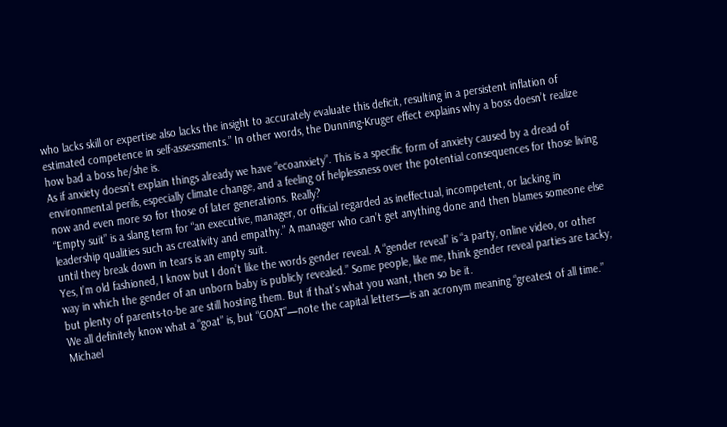who lacks skill or expertise also lacks the insight to accurately evaluate this deficit, resulting in a persistent inflation of estimated competence in self-assessments.” In other words, the Dunning-Kruger effect explains why a boss doesn’t realize how bad a boss he/she is.
As if anxiety doesn’t explain things already we have “ecoanxiety”. This is a specific form of anxiety caused by a dread of environmental perils, especially climate change, and a feeling of helplessness over the potential consequences for those living now and even more so for those of later generations. Really?
“Empty suit” is a slang term for “an executive, manager, or official regarded as ineffectual, incompetent, or lacking in leadership qualities such as creativity and empathy.” A manager who can’t get anything done and then blames someone else until they break down in tears is an empty suit.
Yes, I’m old fashioned, I know but I don’t like the words gender reveal. A “gender reveal” is “a party, online video, or other way in which the gender of an unborn baby is publicly revealed.” Some people, like me, think gender reveal parties are tacky, but plenty of parents-to-be are still hosting them. But if that’s what you want, then so be it.
We all definitely know what a “goat” is, but “GOAT”—note the capital letters—is an acronym meaning “greatest of all time.” Michael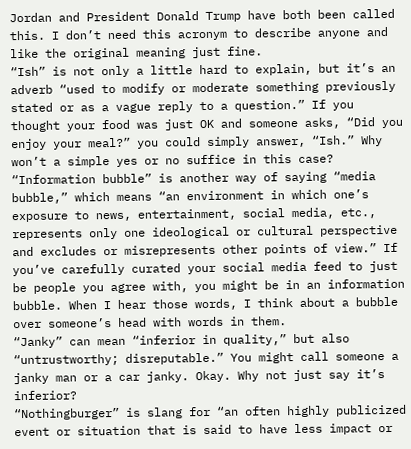Jordan and President Donald Trump have both been called this. I don’t need this acronym to describe anyone and like the original meaning just fine.
“Ish” is not only a little hard to explain, but it’s an adverb “used to modify or moderate something previously stated or as a vague reply to a question.” If you thought your food was just OK and someone asks, “Did you enjoy your meal?” you could simply answer, “Ish.” Why won’t a simple yes or no suffice in this case?
“Information bubble” is another way of saying “media bubble,” which means “an environment in which one’s exposure to news, entertainment, social media, etc., represents only one ideological or cultural perspective and excludes or misrepresents other points of view.” If you’ve carefully curated your social media feed to just be people you agree with, you might be in an information bubble. When I hear those words, I think about a bubble over someone’s head with words in them.
“Janky” can mean “inferior in quality,” but also “untrustworthy; disreputable.” You might call someone a janky man or a car janky. Okay. Why not just say it’s inferior?
“Nothingburger” is slang for “an often highly publicized event or situation that is said to have less impact or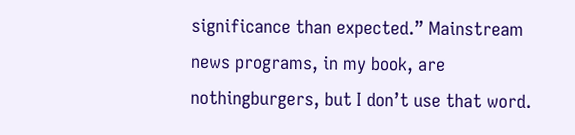significance than expected.” Mainstream news programs, in my book, are nothingburgers, but I don’t use that word.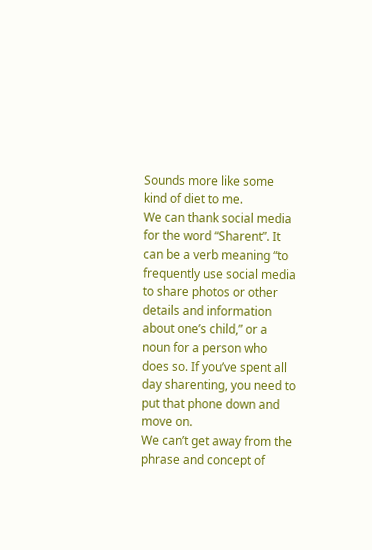Sounds more like some kind of diet to me.
We can thank social media for the word “Sharent”. It can be a verb meaning “to frequently use social media to share photos or other details and information about one’s child,” or a noun for a person who does so. If you’ve spent all day sharenting, you need to put that phone down and move on.
We can’t get away from the phrase and concept of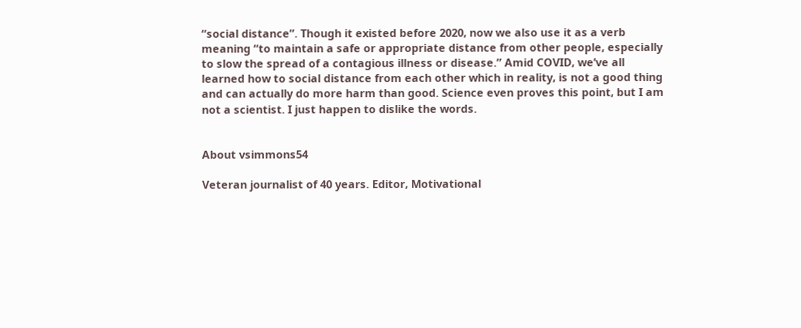“social distance”. Though it existed before 2020, now we also use it as a verb meaning “to maintain a safe or appropriate distance from other people, especially to slow the spread of a contagious illness or disease.” Amid COVID, we’ve all learned how to social distance from each other which in reality, is not a good thing and can actually do more harm than good. Science even proves this point, but I am not a scientist. I just happen to dislike the words.


About vsimmons54

Veteran journalist of 40 years. Editor, Motivational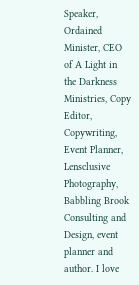Speaker, Ordained Minister, CEO of A Light in the Darkness Ministries, Copy Editor, Copywriting, Event Planner, Lensclusive Photography, Babbling Brook Consulting and Design, event planner and author. I love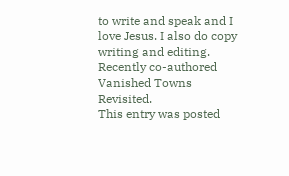to write and speak and I love Jesus. I also do copy writing and editing. Recently co-authored Vanished Towns Revisited.
This entry was posted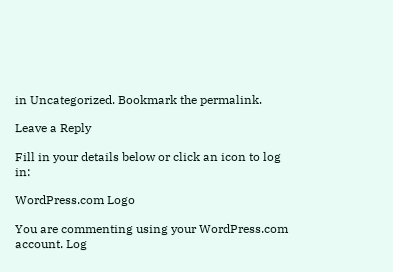in Uncategorized. Bookmark the permalink.

Leave a Reply

Fill in your details below or click an icon to log in:

WordPress.com Logo

You are commenting using your WordPress.com account. Log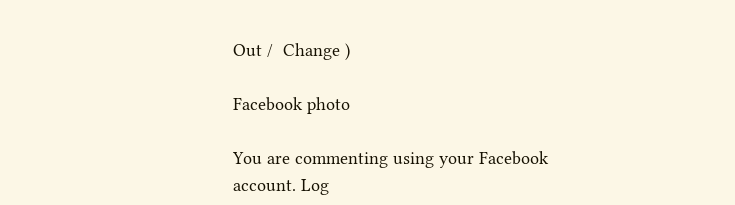Out /  Change )

Facebook photo

You are commenting using your Facebook account. Log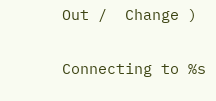Out /  Change )

Connecting to %s